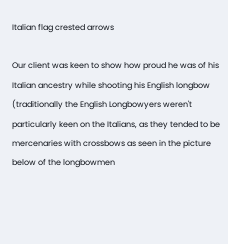Italian flag crested arrows

Our client was keen to show how proud he was of his Italian ancestry while shooting his English longbow (traditionally the English Longbowyers weren't particularly keen on the Italians, as they tended to be mercenaries with crossbows as seen in the picture below of the longbowmen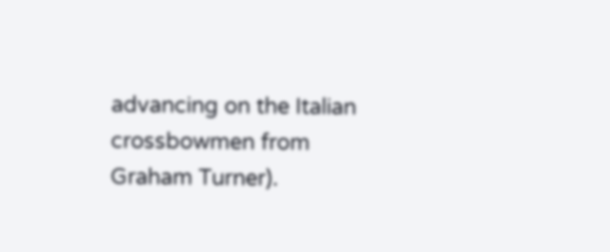advancing on the Italian crossbowmen from Graham Turner).